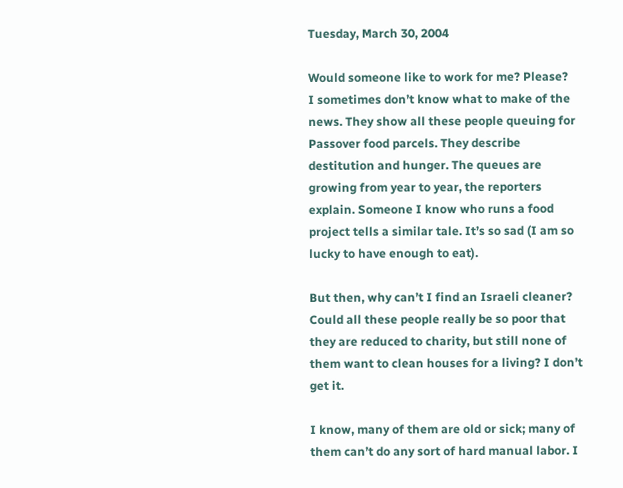Tuesday, March 30, 2004

Would someone like to work for me? Please?
I sometimes don’t know what to make of the news. They show all these people queuing for Passover food parcels. They describe destitution and hunger. The queues are growing from year to year, the reporters explain. Someone I know who runs a food project tells a similar tale. It’s so sad (I am so lucky to have enough to eat).

But then, why can’t I find an Israeli cleaner? Could all these people really be so poor that they are reduced to charity, but still none of them want to clean houses for a living? I don’t get it.

I know, many of them are old or sick; many of them can’t do any sort of hard manual labor. I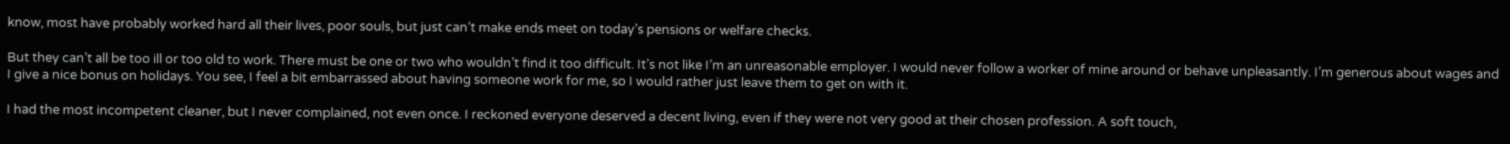know, most have probably worked hard all their lives, poor souls, but just can’t make ends meet on today’s pensions or welfare checks.

But they can’t all be too ill or too old to work. There must be one or two who wouldn’t find it too difficult. It’s not like I’m an unreasonable employer. I would never follow a worker of mine around or behave unpleasantly. I’m generous about wages and I give a nice bonus on holidays. You see, I feel a bit embarrassed about having someone work for me, so I would rather just leave them to get on with it.

I had the most incompetent cleaner, but I never complained, not even once. I reckoned everyone deserved a decent living, even if they were not very good at their chosen profession. A soft touch,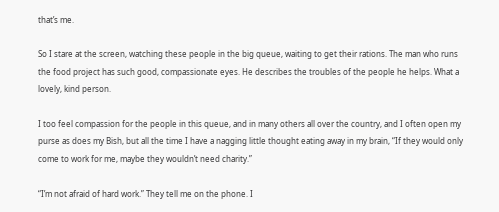that’s me.

So I stare at the screen, watching these people in the big queue, waiting to get their rations. The man who runs the food project has such good, compassionate eyes. He describes the troubles of the people he helps. What a lovely, kind person.

I too feel compassion for the people in this queue, and in many others all over the country, and I often open my purse as does my Bish, but all the time I have a nagging little thought eating away in my brain, “If they would only come to work for me, maybe they wouldn’t need charity.”

“I’m not afraid of hard work.” They tell me on the phone. I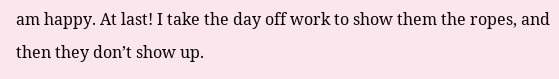am happy. At last! I take the day off work to show them the ropes, and then they don’t show up.